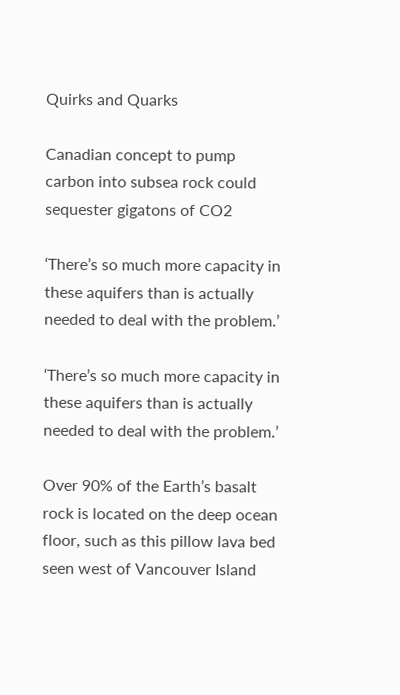Quirks and Quarks

Canadian concept to pump carbon into subsea rock could sequester gigatons of CO2

‘There’s so much more capacity in these aquifers than is actually needed to deal with the problem.’

‘There’s so much more capacity in these aquifers than is actually needed to deal with the problem.’

Over 90% of the Earth’s basalt rock is located on the deep ocean floor, such as this pillow lava bed seen west of Vancouver Island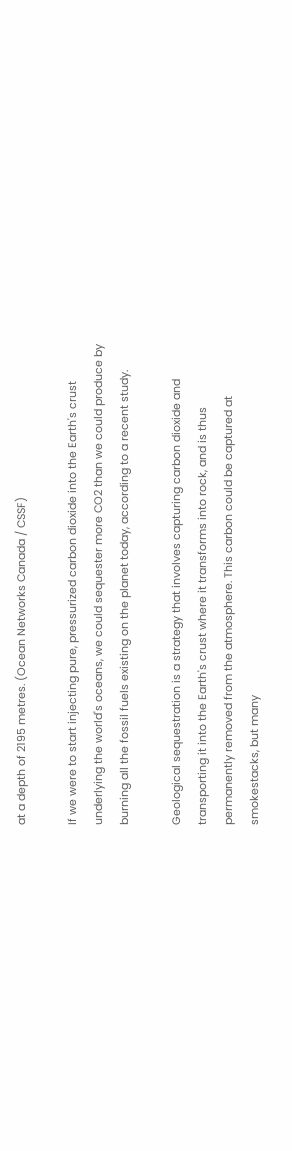at a depth of 2195 metres. (Ocean Networks Canada / CSSF)

If we were to start injecting pure, pressurized carbon dioxide into the Earth's crust underlying the world's oceans, we could sequester more CO2 than we could produce by burning all the fossil fuels existing on the planet today, according to a recent study.

Geological sequestration is a strategy that involves capturing carbon dioxide and transporting it into the Earth's crust where it transforms into rock, and is thus permanently removed from the atmosphere. This carbon could be captured at smokestacks, but many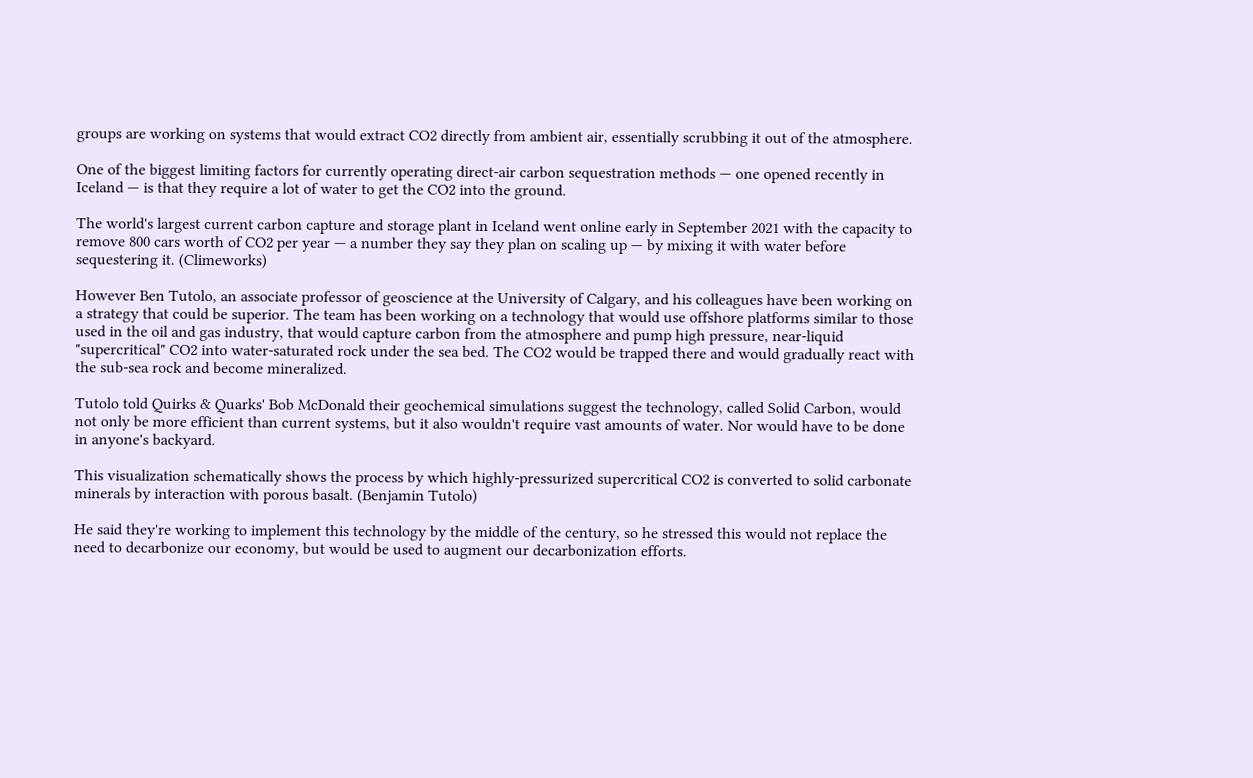groups are working on systems that would extract CO2 directly from ambient air, essentially scrubbing it out of the atmosphere.

One of the biggest limiting factors for currently operating direct-air carbon sequestration methods — one opened recently in Iceland — is that they require a lot of water to get the CO2 into the ground.

The world's largest current carbon capture and storage plant in Iceland went online early in September 2021 with the capacity to remove 800 cars worth of CO2 per year — a number they say they plan on scaling up — by mixing it with water before sequestering it. (Climeworks)

However Ben Tutolo, an associate professor of geoscience at the University of Calgary, and his colleagues have been working on a strategy that could be superior. The team has been working on a technology that would use offshore platforms similar to those used in the oil and gas industry, that would capture carbon from the atmosphere and pump high pressure, near-liquid "supercritical" CO2 into water-saturated rock under the sea bed. The CO2 would be trapped there and would gradually react with the sub-sea rock and become mineralized.

Tutolo told Quirks & Quarks' Bob McDonald their geochemical simulations suggest the technology, called Solid Carbon, would not only be more efficient than current systems, but it also wouldn't require vast amounts of water. Nor would have to be done in anyone's backyard.

This visualization schematically shows the process by which highly-pressurized supercritical CO2 is converted to solid carbonate minerals by interaction with porous basalt. (Benjamin Tutolo)

He said they're working to implement this technology by the middle of the century, so he stressed this would not replace the need to decarbonize our economy, but would be used to augment our decarbonization efforts.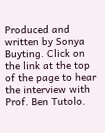Produced and written by Sonya Buyting. Click on the link at the top of the page to hear the interview with Prof. Ben Tutolo.